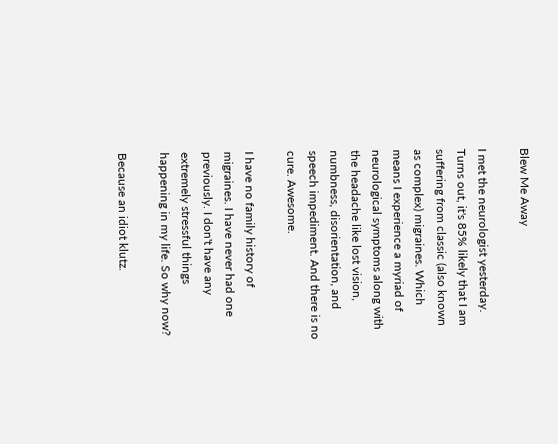Blew Me Away

I met the neurologist yesterday. Turns out, it's 85% likely that I am suffering from classic (also known as complex) migraines. Which means I experience a myriad of neurological symptoms along with the headache like lost vision, numbness, disorientation, and speech impediment. And there is no cure. Awesome.

I have no family history of migraines. I have never had one previously. I don't have any extremely stressful things happening in my life. So why now?

Because an idiot klutz.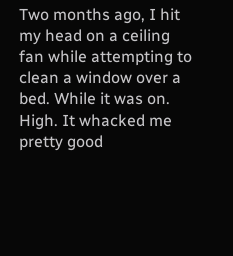Two months ago, I hit my head on a ceiling fan while attempting to clean a window over a bed. While it was on. High. It whacked me pretty good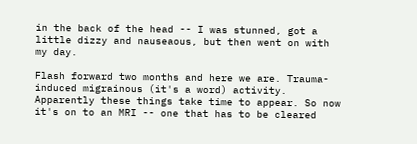in the back of the head -- I was stunned, got a little dizzy and nauseaous, but then went on with my day.

Flash forward two months and here we are. Trauma-induced migrainous (it's a word) activity. Apparently these things take time to appear. So now it's on to an MRI -- one that has to be cleared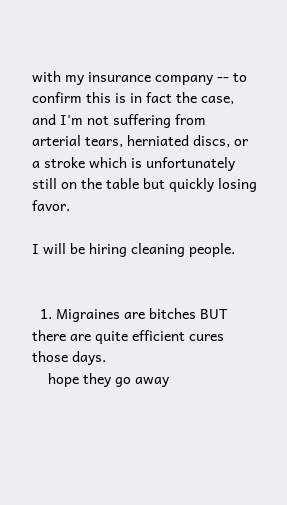with my insurance company -- to confirm this is in fact the case, and I'm not suffering from arterial tears, herniated discs, or a stroke which is unfortunately still on the table but quickly losing favor.

I will be hiring cleaning people.


  1. Migraines are bitches BUT there are quite efficient cures those days.
    hope they go away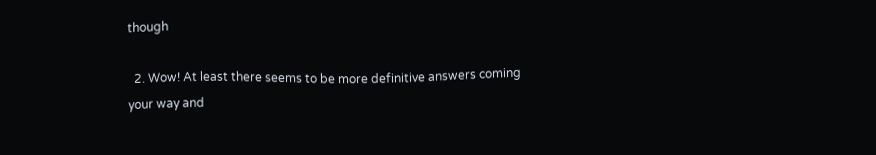though

  2. Wow! At least there seems to be more definitive answers coming your way and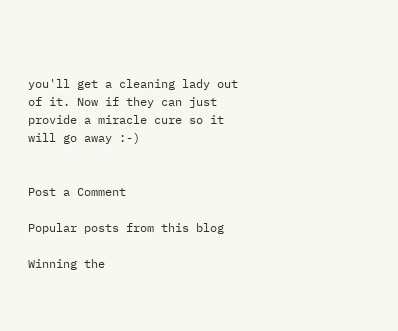you'll get a cleaning lady out of it. Now if they can just provide a miracle cure so it will go away :-)


Post a Comment

Popular posts from this blog

Winning the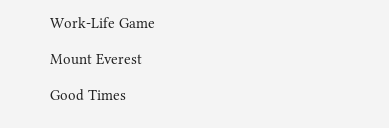Work-Life Game

Mount Everest

Good Times